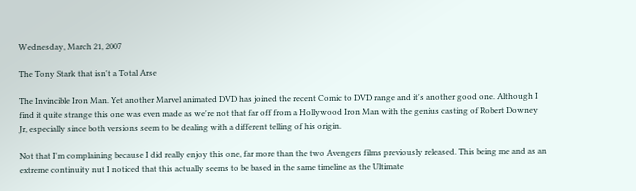Wednesday, March 21, 2007

The Tony Stark that isn't a Total Arse

The Invincible Iron Man. Yet another Marvel animated DVD has joined the recent Comic to DVD range and it's another good one. Although I find it quite strange this one was even made as we're not that far off from a Hollywood Iron Man with the genius casting of Robert Downey Jr, especially since both versions seem to be dealing with a different telling of his origin.

Not that I'm complaining because I did really enjoy this one, far more than the two Avengers films previously released. This being me and as an extreme continuity nut I noticed that this actually seems to be based in the same timeline as the Ultimate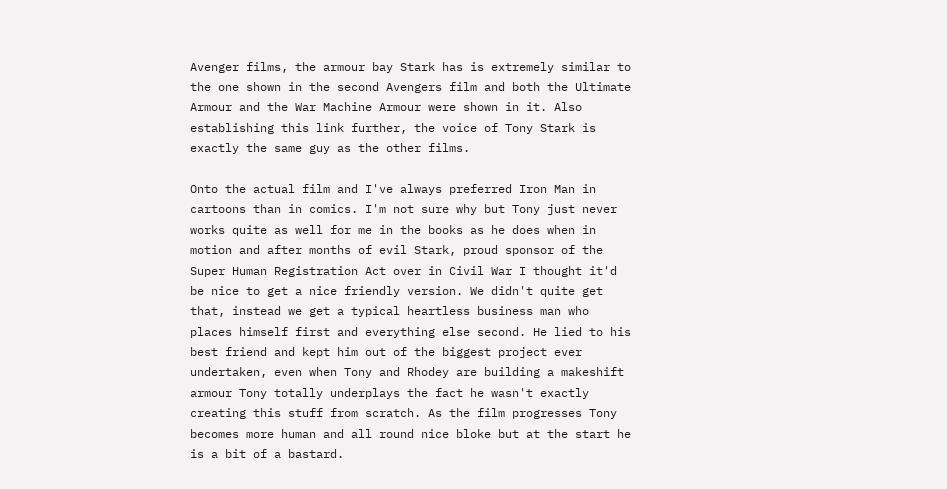Avenger films, the armour bay Stark has is extremely similar to the one shown in the second Avengers film and both the Ultimate Armour and the War Machine Armour were shown in it. Also establishing this link further, the voice of Tony Stark is exactly the same guy as the other films.

Onto the actual film and I've always preferred Iron Man in cartoons than in comics. I'm not sure why but Tony just never works quite as well for me in the books as he does when in motion and after months of evil Stark, proud sponsor of the Super Human Registration Act over in Civil War I thought it'd be nice to get a nice friendly version. We didn't quite get that, instead we get a typical heartless business man who places himself first and everything else second. He lied to his best friend and kept him out of the biggest project ever undertaken, even when Tony and Rhodey are building a makeshift armour Tony totally underplays the fact he wasn't exactly creating this stuff from scratch. As the film progresses Tony becomes more human and all round nice bloke but at the start he is a bit of a bastard.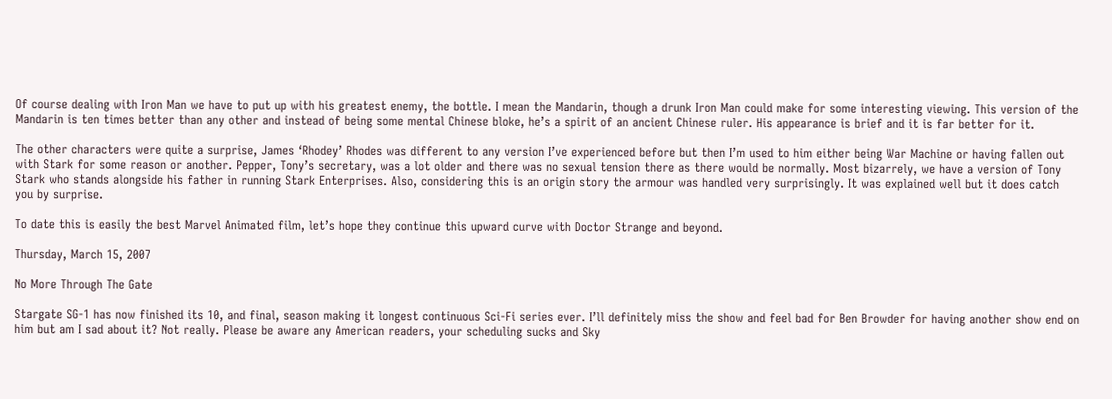Of course dealing with Iron Man we have to put up with his greatest enemy, the bottle. I mean the Mandarin, though a drunk Iron Man could make for some interesting viewing. This version of the Mandarin is ten times better than any other and instead of being some mental Chinese bloke, he’s a spirit of an ancient Chinese ruler. His appearance is brief and it is far better for it.

The other characters were quite a surprise, James ‘Rhodey’ Rhodes was different to any version I’ve experienced before but then I’m used to him either being War Machine or having fallen out with Stark for some reason or another. Pepper, Tony’s secretary, was a lot older and there was no sexual tension there as there would be normally. Most bizarrely, we have a version of Tony Stark who stands alongside his father in running Stark Enterprises. Also, considering this is an origin story the armour was handled very surprisingly. It was explained well but it does catch you by surprise.

To date this is easily the best Marvel Animated film, let’s hope they continue this upward curve with Doctor Strange and beyond.

Thursday, March 15, 2007

No More Through The Gate

Stargate SG-1 has now finished its 10, and final, season making it longest continuous Sci-Fi series ever. I’ll definitely miss the show and feel bad for Ben Browder for having another show end on him but am I sad about it? Not really. Please be aware any American readers, your scheduling sucks and Sky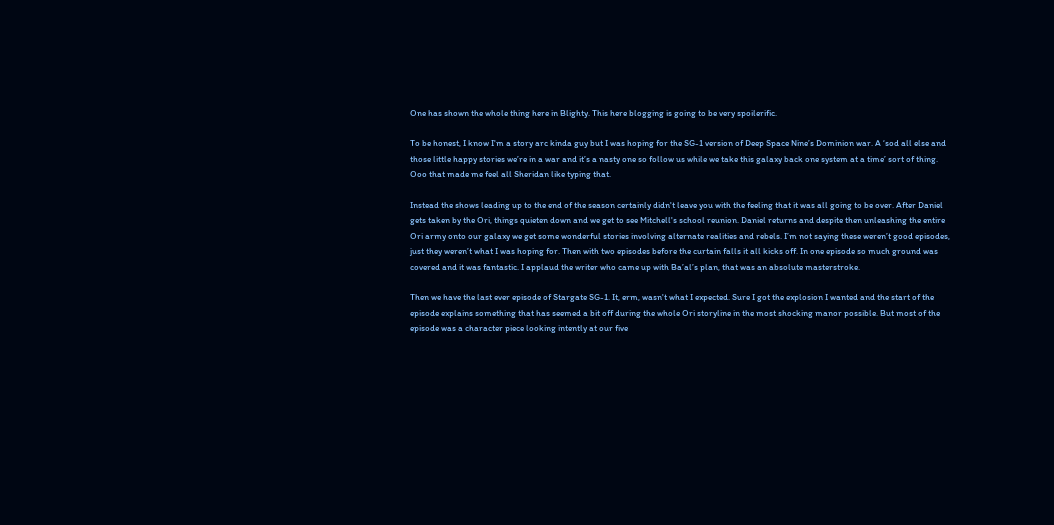One has shown the whole thing here in Blighty. This here blogging is going to be very spoilerific.

To be honest, I know I'm a story arc kinda guy but I was hoping for the SG-1 version of Deep Space Nine’s Dominion war. A ‘sod all else and those little happy stories we’re in a war and it’s a nasty one so follow us while we take this galaxy back one system at a time’ sort of thing. Ooo that made me feel all Sheridan like typing that.

Instead the shows leading up to the end of the season certainly didn't leave you with the feeling that it was all going to be over. After Daniel gets taken by the Ori, things quieten down and we get to see Mitchell's school reunion. Daniel returns and despite then unleashing the entire Ori army onto our galaxy we get some wonderful stories involving alternate realities and rebels. I’m not saying these weren’t good episodes, just they weren’t what I was hoping for. Then with two episodes before the curtain falls it all kicks off. In one episode so much ground was covered and it was fantastic. I applaud the writer who came up with Ba’al’s plan, that was an absolute masterstroke.

Then we have the last ever episode of Stargate SG-1. It, erm, wasn't what I expected. Sure I got the explosion I wanted and the start of the episode explains something that has seemed a bit off during the whole Ori storyline in the most shocking manor possible. But most of the episode was a character piece looking intently at our five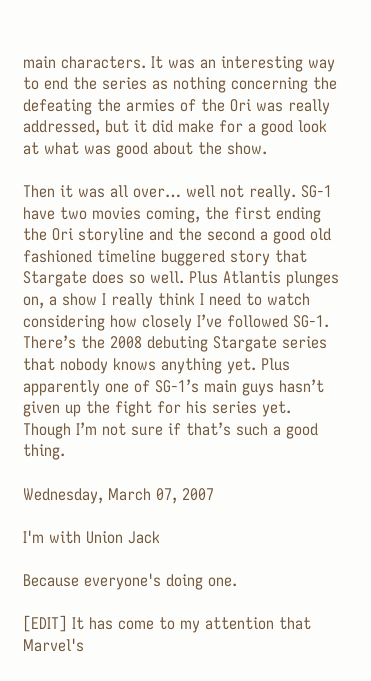main characters. It was an interesting way to end the series as nothing concerning the defeating the armies of the Ori was really addressed, but it did make for a good look at what was good about the show.

Then it was all over… well not really. SG-1 have two movies coming, the first ending the Ori storyline and the second a good old fashioned timeline buggered story that Stargate does so well. Plus Atlantis plunges on, a show I really think I need to watch considering how closely I’ve followed SG-1. There’s the 2008 debuting Stargate series that nobody knows anything yet. Plus apparently one of SG-1’s main guys hasn’t given up the fight for his series yet. Though I’m not sure if that’s such a good thing.

Wednesday, March 07, 2007

I'm with Union Jack

Because everyone's doing one.

[EDIT] It has come to my attention that Marvel's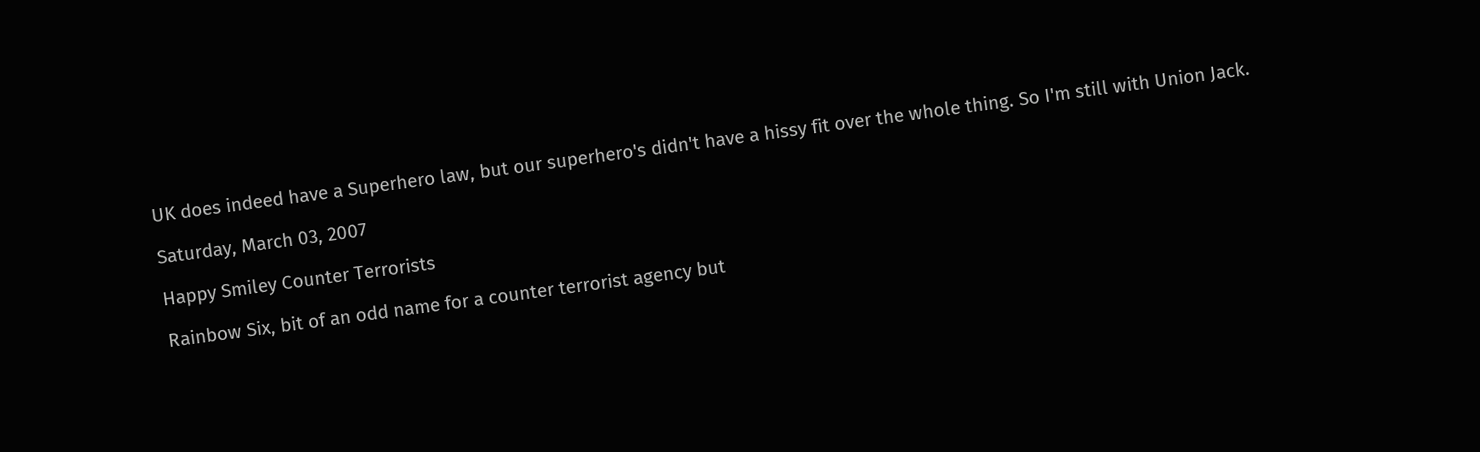UK does indeed have a Superhero law, but our superhero's didn't have a hissy fit over the whole thing. So I'm still with Union Jack.

Saturday, March 03, 2007

Happy Smiley Counter Terrorists

Rainbow Six, bit of an odd name for a counter terrorist agency but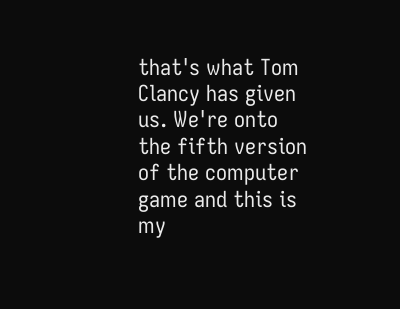that's what Tom Clancy has given us. We're onto the fifth version of the computer game and this is my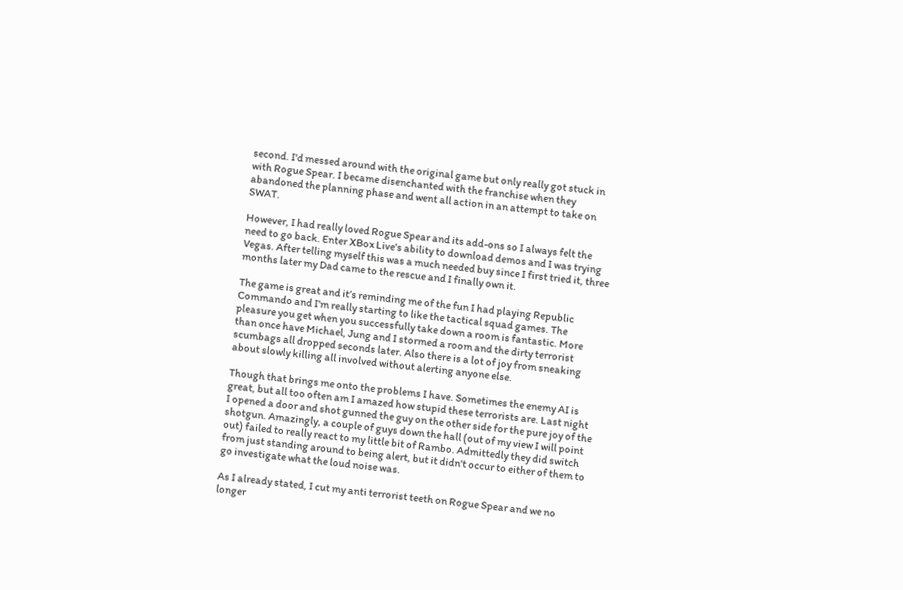second. I'd messed around with the original game but only really got stuck in with Rogue Spear. I became disenchanted with the franchise when they abandoned the planning phase and went all action in an attempt to take on SWAT.

However, I had really loved Rogue Spear and its add-ons so I always felt the need to go back. Enter XBox Live's ability to download demos and I was trying Vegas. After telling myself this was a much needed buy since I first tried it, three months later my Dad came to the rescue and I finally own it.

The game is great and it’s reminding me of the fun I had playing Republic Commando and I'm really starting to like the tactical squad games. The pleasure you get when you successfully take down a room is fantastic. More than once have Michael, Jung and I stormed a room and the dirty terrorist scumbags all dropped seconds later. Also there is a lot of joy from sneaking about slowly killing all involved without alerting anyone else.

Though that brings me onto the problems I have. Sometimes the enemy AI is great, but all too often am I amazed how stupid these terrorists are. Last night I opened a door and shot gunned the guy on the other side for the pure joy of the shotgun. Amazingly, a couple of guys down the hall (out of my view I will point out) failed to really react to my little bit of Rambo. Admittedly they did switch from just standing around to being alert, but it didn't occur to either of them to go investigate what the loud noise was.

As I already stated, I cut my anti terrorist teeth on Rogue Spear and we no longer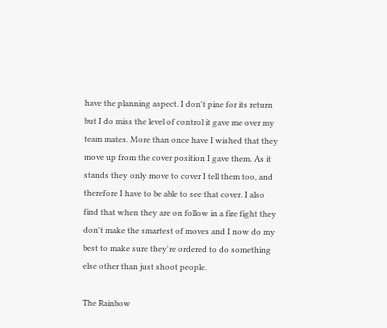have the planning aspect. I don't pine for its return but I do miss the level of control it gave me over my team mates. More than once have I wished that they move up from the cover position I gave them. As it stands they only move to cover I tell them too, and therefore I have to be able to see that cover. I also find that when they are on follow in a fire fight they don't make the smartest of moves and I now do my best to make sure they're ordered to do something else other than just shoot people.

The Rainbow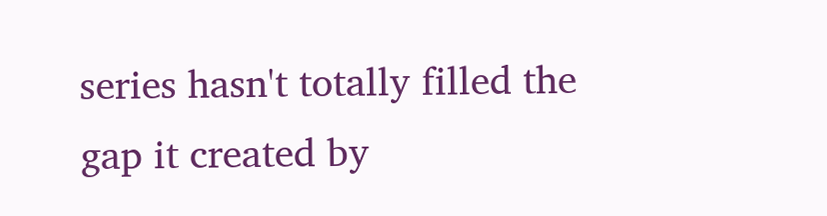series hasn't totally filled the gap it created by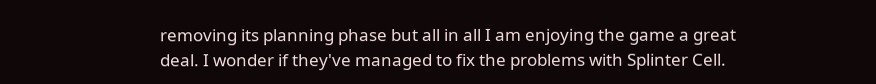removing its planning phase but all in all I am enjoying the game a great deal. I wonder if they've managed to fix the problems with Splinter Cell.